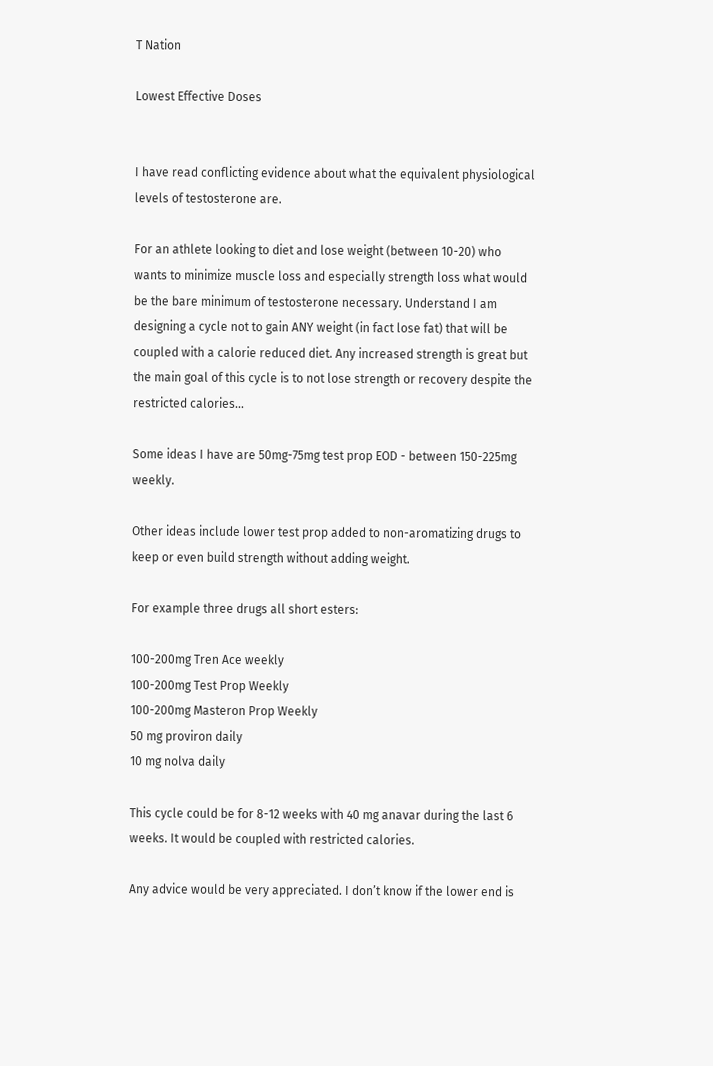T Nation

Lowest Effective Doses


I have read conflicting evidence about what the equivalent physiological levels of testosterone are.

For an athlete looking to diet and lose weight (between 10-20) who wants to minimize muscle loss and especially strength loss what would be the bare minimum of testosterone necessary. Understand I am designing a cycle not to gain ANY weight (in fact lose fat) that will be coupled with a calorie reduced diet. Any increased strength is great but the main goal of this cycle is to not lose strength or recovery despite the restricted calories…

Some ideas I have are 50mg-75mg test prop EOD - between 150-225mg weekly.

Other ideas include lower test prop added to non-aromatizing drugs to keep or even build strength without adding weight.

For example three drugs all short esters:

100-200mg Tren Ace weekly
100-200mg Test Prop Weekly
100-200mg Masteron Prop Weekly
50 mg proviron daily
10 mg nolva daily

This cycle could be for 8-12 weeks with 40 mg anavar during the last 6 weeks. It would be coupled with restricted calories.

Any advice would be very appreciated. I don’t know if the lower end is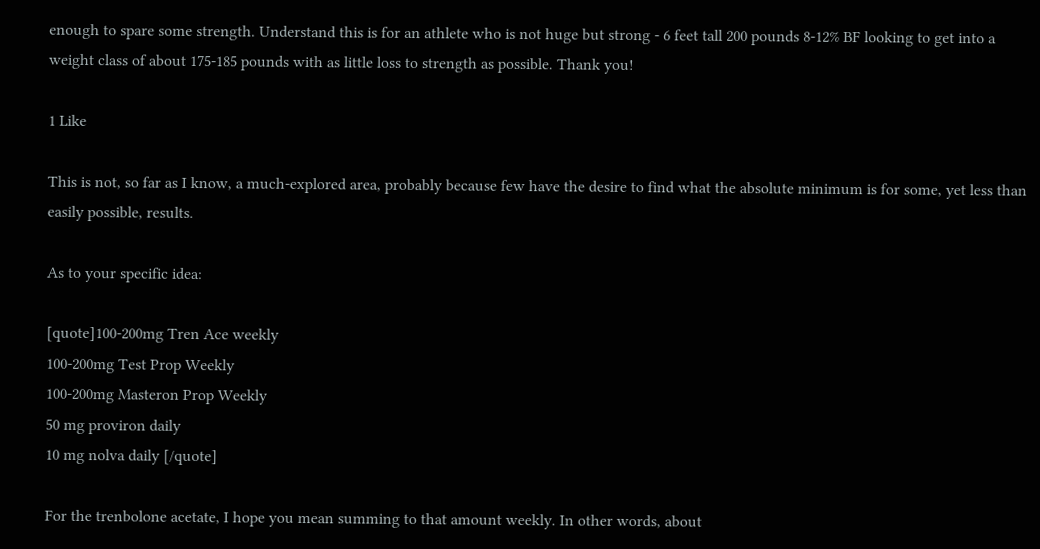enough to spare some strength. Understand this is for an athlete who is not huge but strong - 6 feet tall 200 pounds 8-12% BF looking to get into a weight class of about 175-185 pounds with as little loss to strength as possible. Thank you!

1 Like

This is not, so far as I know, a much-explored area, probably because few have the desire to find what the absolute minimum is for some, yet less than easily possible, results.

As to your specific idea:

[quote]100-200mg Tren Ace weekly
100-200mg Test Prop Weekly
100-200mg Masteron Prop Weekly
50 mg proviron daily
10 mg nolva daily [/quote]

For the trenbolone acetate, I hope you mean summing to that amount weekly. In other words, about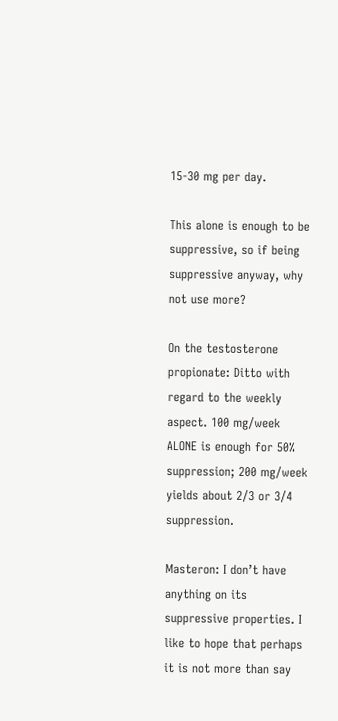15-30 mg per day.

This alone is enough to be suppressive, so if being suppressive anyway, why not use more?

On the testosterone propionate: Ditto with regard to the weekly aspect. 100 mg/week ALONE is enough for 50% suppression; 200 mg/week yields about 2/3 or 3/4 suppression.

Masteron: I don’t have anything on its suppressive properties. I like to hope that perhaps it is not more than say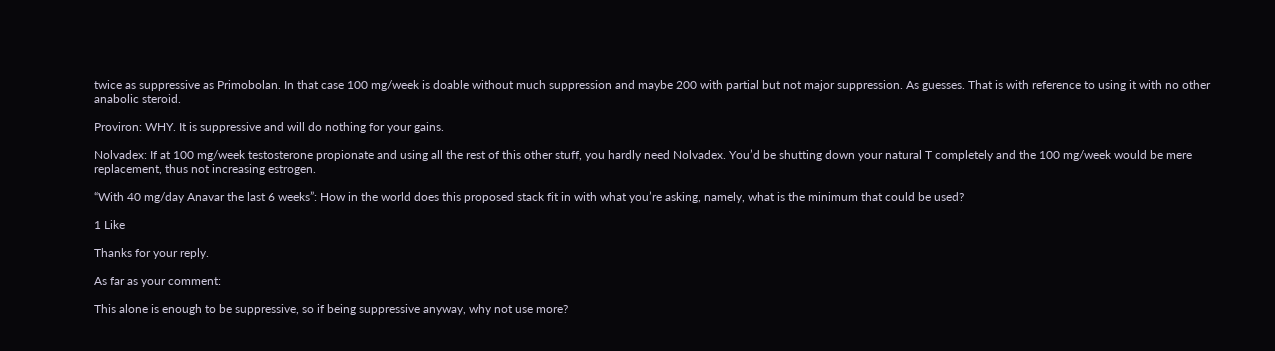twice as suppressive as Primobolan. In that case 100 mg/week is doable without much suppression and maybe 200 with partial but not major suppression. As guesses. That is with reference to using it with no other anabolic steroid.

Proviron: WHY. It is suppressive and will do nothing for your gains.

Nolvadex: If at 100 mg/week testosterone propionate and using all the rest of this other stuff, you hardly need Nolvadex. You’d be shutting down your natural T completely and the 100 mg/week would be mere replacement, thus not increasing estrogen.

“With 40 mg/day Anavar the last 6 weeks”: How in the world does this proposed stack fit in with what you’re asking, namely, what is the minimum that could be used?

1 Like

Thanks for your reply.

As far as your comment:

This alone is enough to be suppressive, so if being suppressive anyway, why not use more?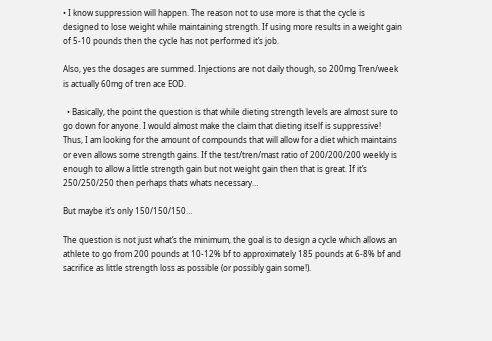• I know suppression will happen. The reason not to use more is that the cycle is designed to lose weight while maintaining strength. If using more results in a weight gain of 5-10 pounds then the cycle has not performed it’s job.

Also, yes the dosages are summed. Injections are not daily though, so 200mg Tren/week is actually 60mg of tren ace EOD.

  • Basically, the point the question is that while dieting strength levels are almost sure to go down for anyone. I would almost make the claim that dieting itself is suppressive! Thus, I am looking for the amount of compounds that will allow for a diet which maintains or even allows some strength gains. If the test/tren/mast ratio of 200/200/200 weekly is enough to allow a little strength gain but not weight gain then that is great. If it’s 250/250/250 then perhaps thats whats necessary…

But maybe it’s only 150/150/150…

The question is not just what’s the minimum, the goal is to design a cycle which allows an athlete to go from 200 pounds at 10-12% bf to approximately 185 pounds at 6-8% bf and sacrifice as little strength loss as possible (or possibly gain some!).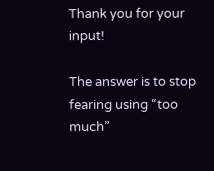Thank you for your input!

The answer is to stop fearing using “too much”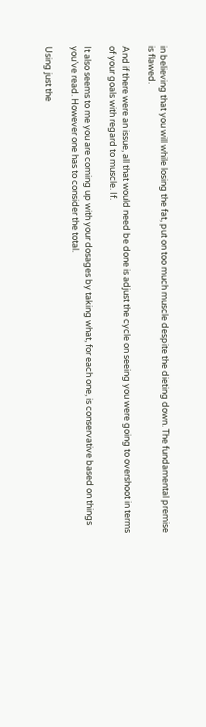in believing that you will while losing the fat, put on too much muscle despite the dieting down. The fundamental premise is flawed.

And if there were an issue, all that would need be done is adjust the cycle on seeing you were going to overshoot in terms of your goals with regard to muscle. If.

It also seems to me you are coming up with your dosages by taking what, for each one, is conservative based on things you’ve read. However one has to consider the total.

Using just the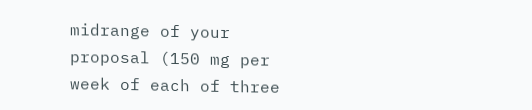midrange of your proposal (150 mg per week of each of three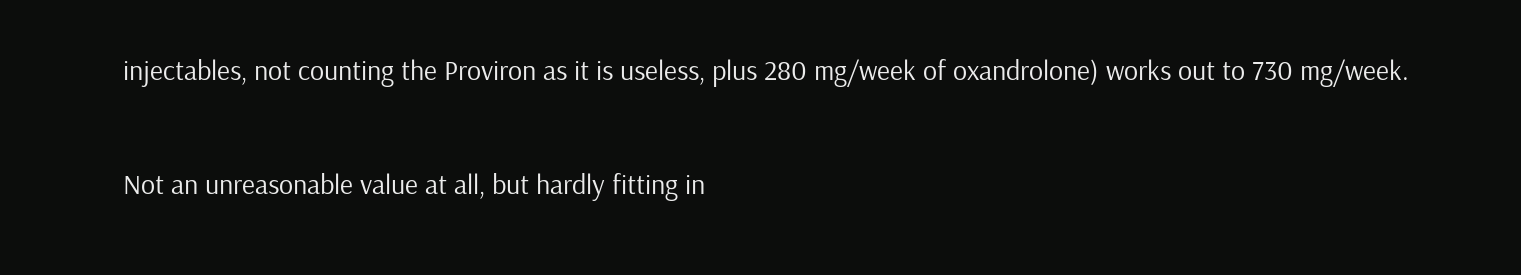injectables, not counting the Proviron as it is useless, plus 280 mg/week of oxandrolone) works out to 730 mg/week.

Not an unreasonable value at all, but hardly fitting in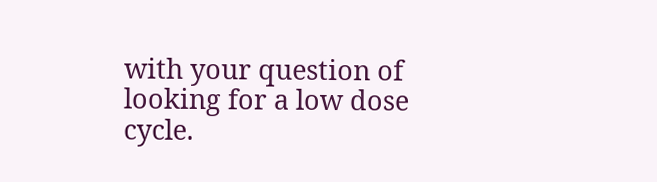with your question of looking for a low dose cycle.